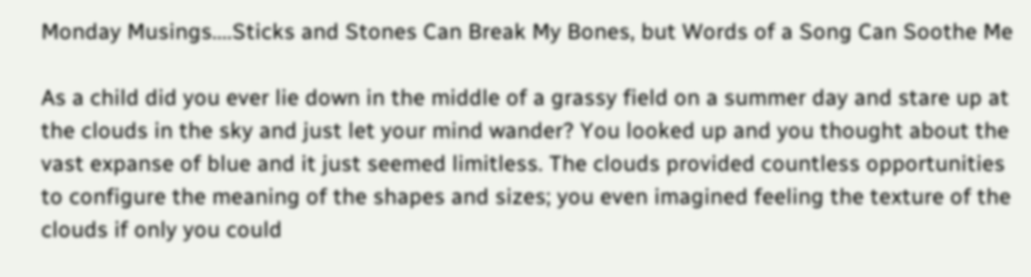Monday Musings....Sticks and Stones Can Break My Bones, but Words of a Song Can Soothe Me

As a child did you ever lie down in the middle of a grassy field on a summer day and stare up at the clouds in the sky and just let your mind wander? You looked up and you thought about the vast expanse of blue and it just seemed limitless. The clouds provided countless opportunities to configure the meaning of the shapes and sizes; you even imagined feeling the texture of the clouds if only you could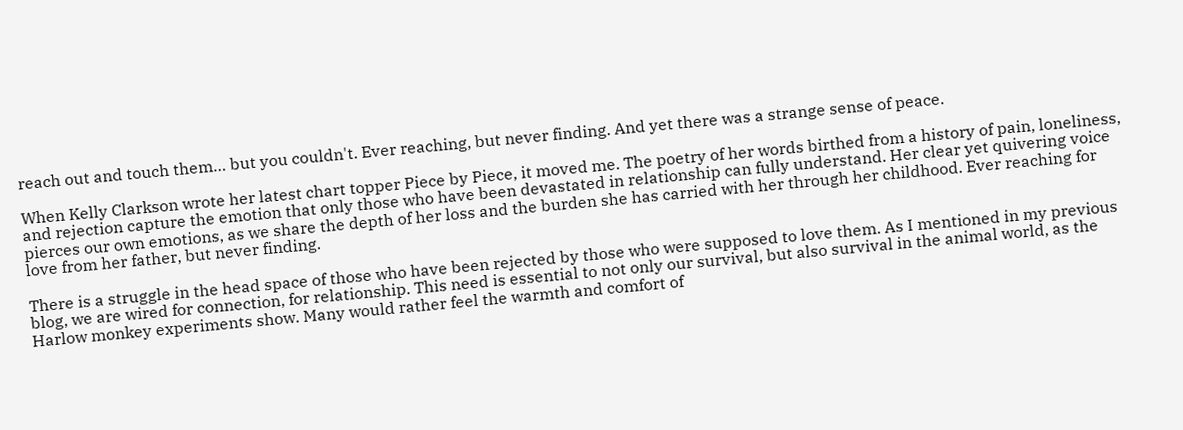reach out and touch them… but you couldn't. Ever reaching, but never finding. And yet there was a strange sense of peace.

When Kelly Clarkson wrote her latest chart topper Piece by Piece, it moved me. The poetry of her words birthed from a history of pain, loneliness, and rejection capture the emotion that only those who have been devastated in relationship can fully understand. Her clear yet quivering voice pierces our own emotions, as we share the depth of her loss and the burden she has carried with her through her childhood. Ever reaching for love from her father, but never finding.

There is a struggle in the head space of those who have been rejected by those who were supposed to love them. As I mentioned in my previous blog, we are wired for connection, for relationship. This need is essential to not only our survival, but also survival in the animal world, as the Harlow monkey experiments show. Many would rather feel the warmth and comfort of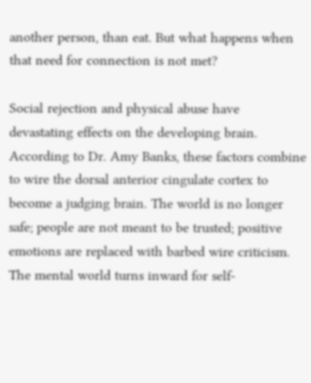another person, than eat. But what happens when that need for connection is not met?

Social rejection and physical abuse have devastating effects on the developing brain. According to Dr. Amy Banks, these factors combine to wire the dorsal anterior cingulate cortex to become a judging brain. The world is no longer safe; people are not meant to be trusted; positive emotions are replaced with barbed wire criticism. The mental world turns inward for self-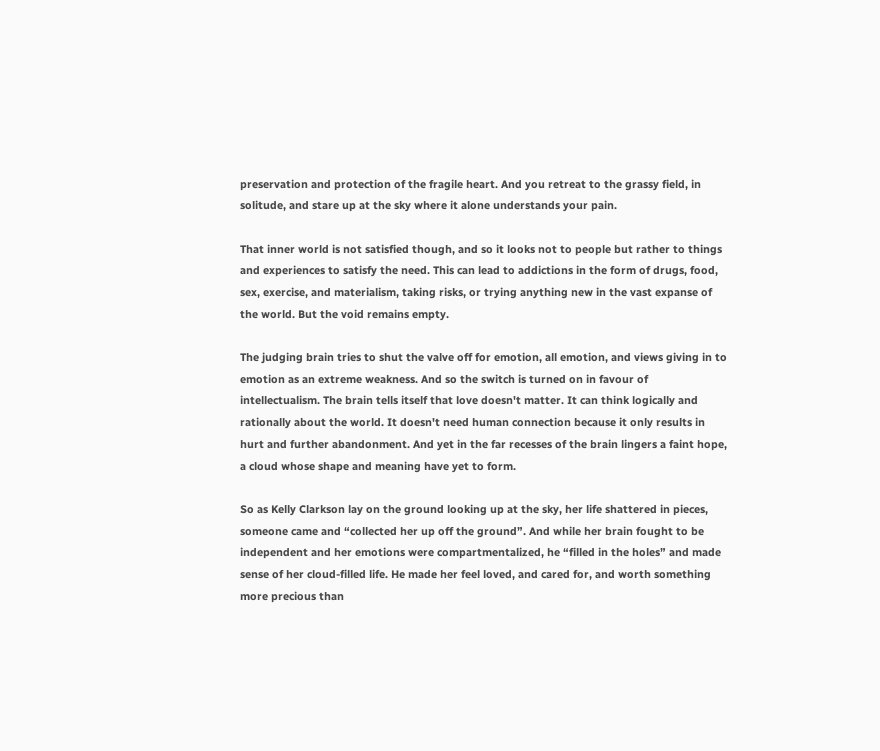preservation and protection of the fragile heart. And you retreat to the grassy field, in solitude, and stare up at the sky where it alone understands your pain.

That inner world is not satisfied though, and so it looks not to people but rather to things and experiences to satisfy the need. This can lead to addictions in the form of drugs, food, sex, exercise, and materialism, taking risks, or trying anything new in the vast expanse of the world. But the void remains empty.

The judging brain tries to shut the valve off for emotion, all emotion, and views giving in to emotion as an extreme weakness. And so the switch is turned on in favour of intellectualism. The brain tells itself that love doesn't matter. It can think logically and rationally about the world. It doesn't need human connection because it only results in hurt and further abandonment. And yet in the far recesses of the brain lingers a faint hope, a cloud whose shape and meaning have yet to form.

So as Kelly Clarkson lay on the ground looking up at the sky, her life shattered in pieces, someone came and “collected her up off the ground”. And while her brain fought to be independent and her emotions were compartmentalized, he “filled in the holes” and made sense of her cloud-filled life. He made her feel loved, and cared for, and worth something more precious than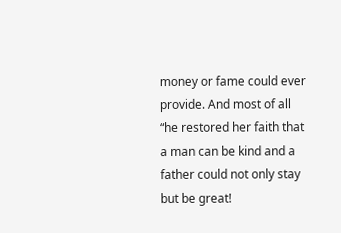money or fame could ever provide. And most of all “he restored her faith that a man can be kind and a father could not only stay but be great!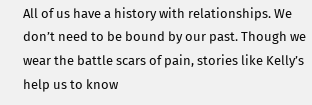All of us have a history with relationships. We don’t need to be bound by our past. Though we wear the battle scars of pain, stories like Kelly’s help us to know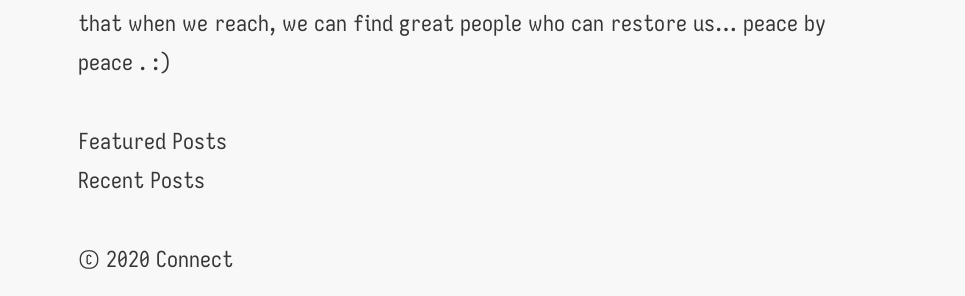that when we reach, we can find great people who can restore us… peace by peace . :)

Featured Posts
Recent Posts

© 2020 Connect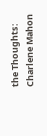the Thoughts: Charlene Mahon